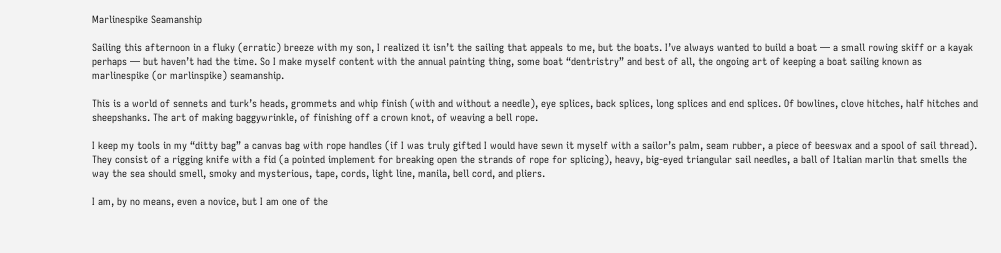Marlinespike Seamanship

Sailing this afternoon in a fluky (erratic) breeze with my son, I realized it isn’t the sailing that appeals to me, but the boats. I’ve always wanted to build a boat — a small rowing skiff or a kayak perhaps — but haven’t had the time. So I make myself content with the annual painting thing, some boat “dentristry” and best of all, the ongoing art of keeping a boat sailing known as marlinespike (or marlinspike) seamanship.

This is a world of sennets and turk’s heads, grommets and whip finish (with and without a needle), eye splices, back splices, long splices and end splices. Of bowlines, clove hitches, half hitches and sheepshanks. The art of making baggywrinkle, of finishing off a crown knot, of weaving a bell rope.

I keep my tools in my “ditty bag” a canvas bag with rope handles (if I was truly gifted I would have sewn it myself with a sailor’s palm, seam rubber, a piece of beeswax and a spool of sail thread). They consist of a rigging knife with a fid (a pointed implement for breaking open the strands of rope for splicing), heavy, big-eyed triangular sail needles, a ball of Italian marlin that smells the way the sea should smell, smoky and mysterious, tape, cords, light line, manila, bell cord, and pliers.

I am, by no means, even a novice, but I am one of the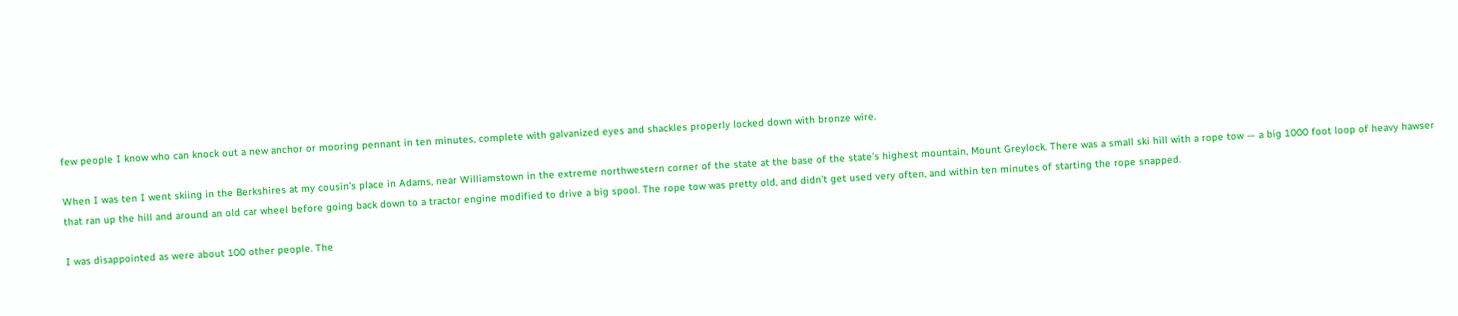few people I know who can knock out a new anchor or mooring pennant in ten minutes, complete with galvanized eyes and shackles properly locked down with bronze wire.

When I was ten I went skiing in the Berkshires at my cousin’s place in Adams, near Williamstown in the extreme northwestern corner of the state at the base of the state’s highest mountain, Mount Greylock. There was a small ski hill with a rope tow — a big 1000 foot loop of heavy hawser that ran up the hill and around an old car wheel before going back down to a tractor engine modified to drive a big spool. The rope tow was pretty old, and didn’t get used very often, and within ten minutes of starting the rope snapped.

I was disappointed as were about 100 other people. The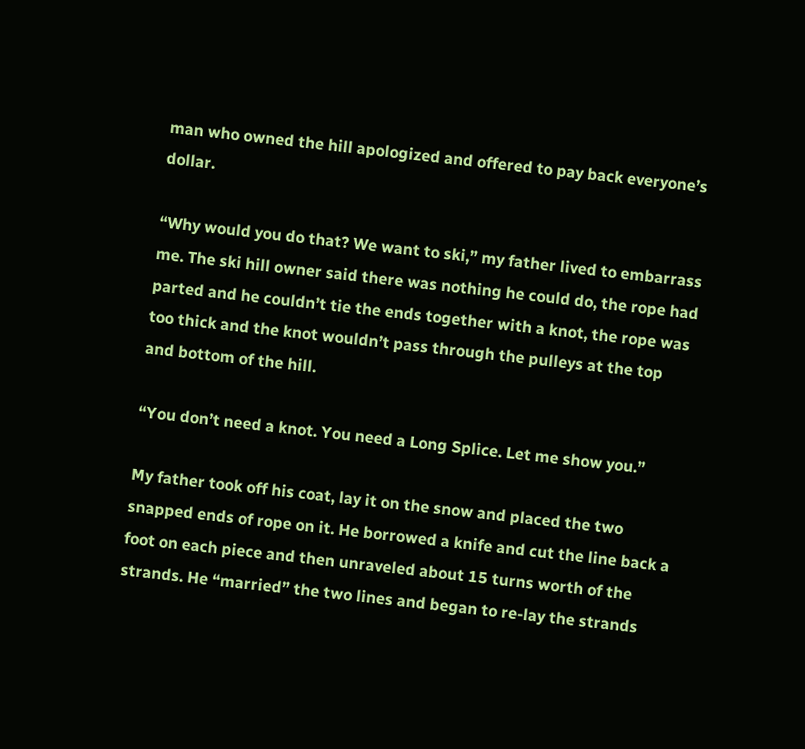man who owned the hill apologized and offered to pay back everyone’s dollar.

“Why would you do that? We want to ski,” my father lived to embarrass me. The ski hill owner said there was nothing he could do, the rope had parted and he couldn’t tie the ends together with a knot, the rope was too thick and the knot wouldn’t pass through the pulleys at the top and bottom of the hill.

“You don’t need a knot. You need a Long Splice. Let me show you.”

My father took off his coat, lay it on the snow and placed the two snapped ends of rope on it. He borrowed a knife and cut the line back a foot on each piece and then unraveled about 15 turns worth of the strands. He “married” the two lines and began to re-lay the strands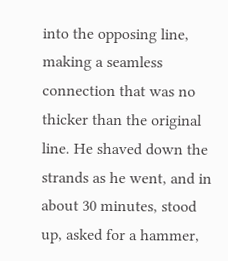into the opposing line, making a seamless connection that was no thicker than the original line. He shaved down the strands as he went, and in about 30 minutes, stood up, asked for a hammer,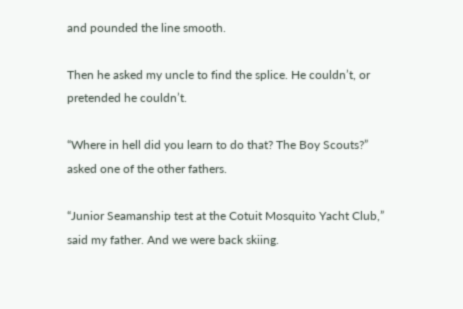and pounded the line smooth.

Then he asked my uncle to find the splice. He couldn’t, or pretended he couldn’t.

“Where in hell did you learn to do that? The Boy Scouts?” asked one of the other fathers.

“Junior Seamanship test at the Cotuit Mosquito Yacht Club,” said my father. And we were back skiing.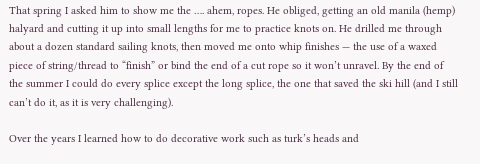That spring I asked him to show me the …. ahem, ropes. He obliged, getting an old manila (hemp) halyard and cutting it up into small lengths for me to practice knots on. He drilled me through about a dozen standard sailing knots, then moved me onto whip finishes — the use of a waxed piece of string/thread to “finish” or bind the end of a cut rope so it won’t unravel. By the end of the summer I could do every splice except the long splice, the one that saved the ski hill (and I still can’t do it, as it is very challenging).

Over the years I learned how to do decorative work such as turk’s heads and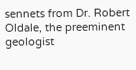sennets from Dr. Robert Oldale, the preeminent geologist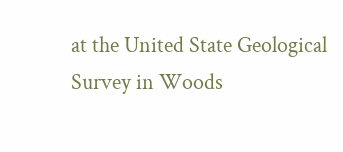at the United State Geological Survey in Woods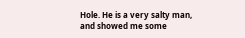Hole. He is a very salty man, and showed me some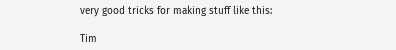very good tricks for making stuff like this:

Tim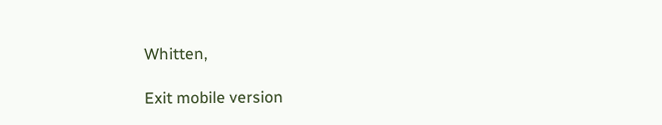Whitten,

Exit mobile version